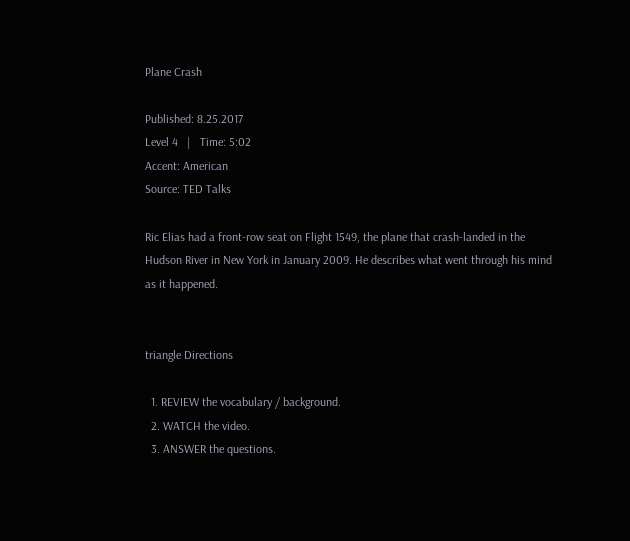Plane Crash

Published: 8.25.2017
Level 4   |   Time: 5:02
Accent: American
Source: TED Talks

Ric Elias had a front-row seat on Flight 1549, the plane that crash-landed in the Hudson River in New York in January 2009. He describes what went through his mind as it happened.


triangle Directions

  1. REVIEW the vocabulary / background.
  2. WATCH the video.
  3. ANSWER the questions.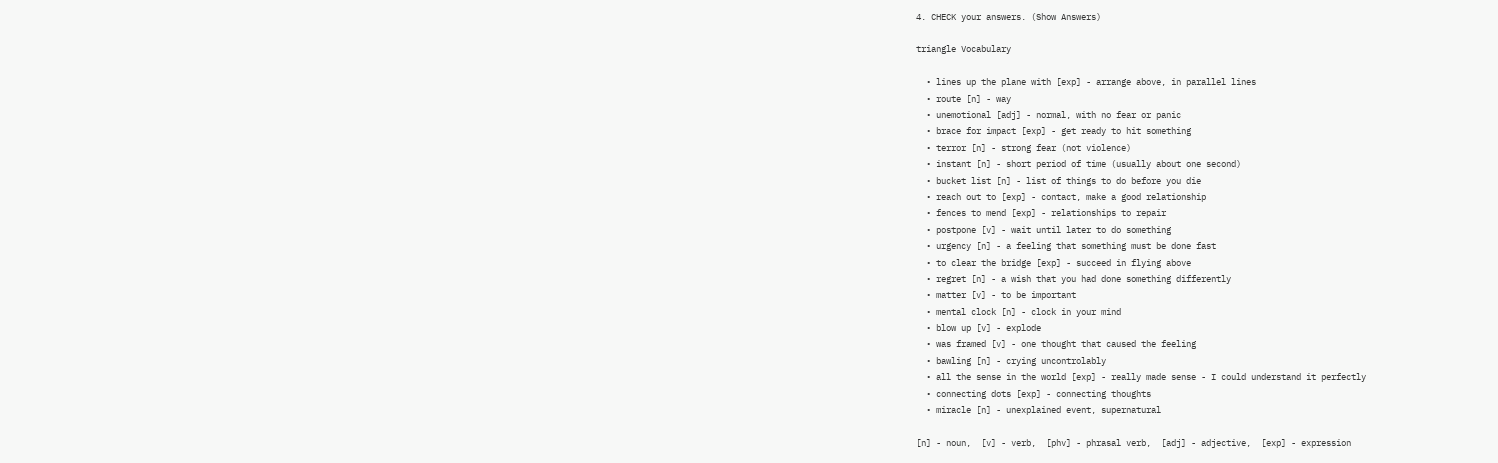4. CHECK your answers. (Show Answers)

triangle Vocabulary

  • lines up the plane with [exp] - arrange above, in parallel lines
  • route [n] - way
  • unemotional [adj] - normal, with no fear or panic
  • brace for impact [exp] - get ready to hit something
  • terror [n] - strong fear (not violence)
  • instant [n] - short period of time (usually about one second)
  • bucket list [n] - list of things to do before you die
  • reach out to [exp] - contact, make a good relationship
  • fences to mend [exp] - relationships to repair
  • postpone [v] - wait until later to do something
  • urgency [n] - a feeling that something must be done fast
  • to clear the bridge [exp] - succeed in flying above
  • regret [n] - a wish that you had done something differently
  • matter [v] - to be important
  • mental clock [n] - clock in your mind
  • blow up [v] - explode
  • was framed [v] - one thought that caused the feeling
  • bawling [n] - crying uncontrolably
  • all the sense in the world [exp] - really made sense - I could understand it perfectly
  • connecting dots [exp] - connecting thoughts
  • miracle [n] - unexplained event, supernatural

[n] - noun,  [v] - verb,  [phv] - phrasal verb,  [adj] - adjective,  [exp] - expression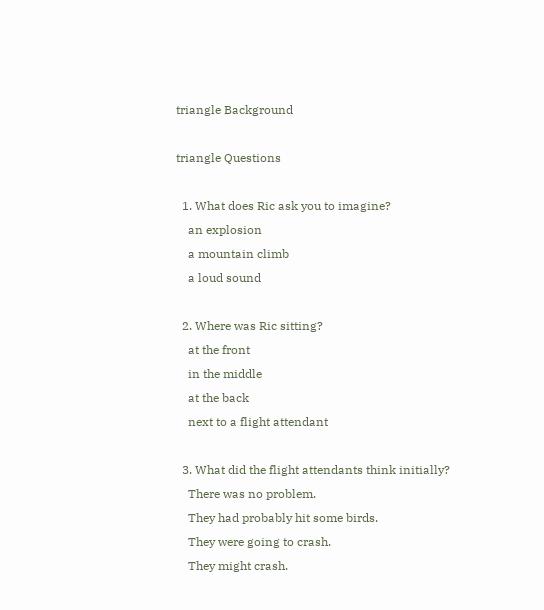triangle Background

triangle Questions

  1. What does Ric ask you to imagine?
    an explosion
    a mountain climb
    a loud sound

  2. Where was Ric sitting?
    at the front
    in the middle
    at the back
    next to a flight attendant

  3. What did the flight attendants think initially?
    There was no problem.
    They had probably hit some birds.
    They were going to crash.
    They might crash.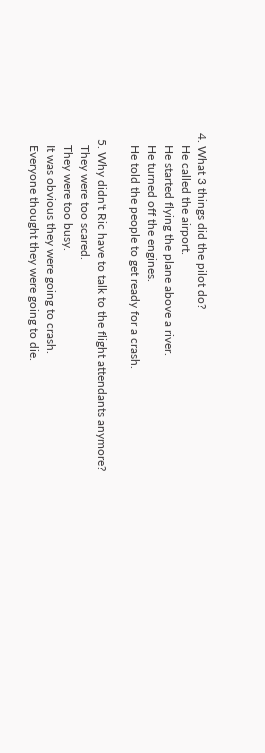4. What 3 things did the pilot do?
    He called the airport.
    He started flying the plane above a river.
    He turned off the engines.
    He told the people to get ready for a crash.

  5. Why didn't Ric have to talk to the flight attendants anymore?
    They were too scared.
    They were too busy.
    It was obvious they were going to crash.
    Everyone thought they were going to die.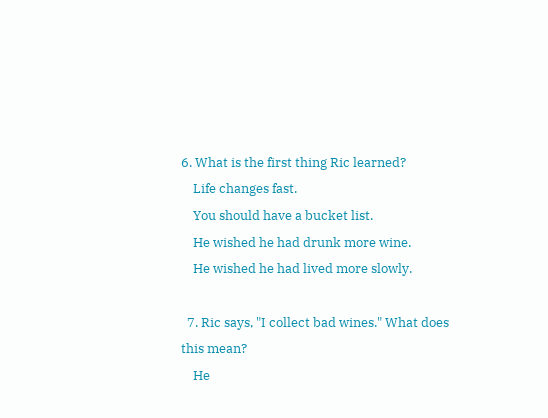6. What is the first thing Ric learned?
    Life changes fast.
    You should have a bucket list.
    He wished he had drunk more wine.
    He wished he had lived more slowly.

  7. Ric says, "I collect bad wines." What does this mean?
    He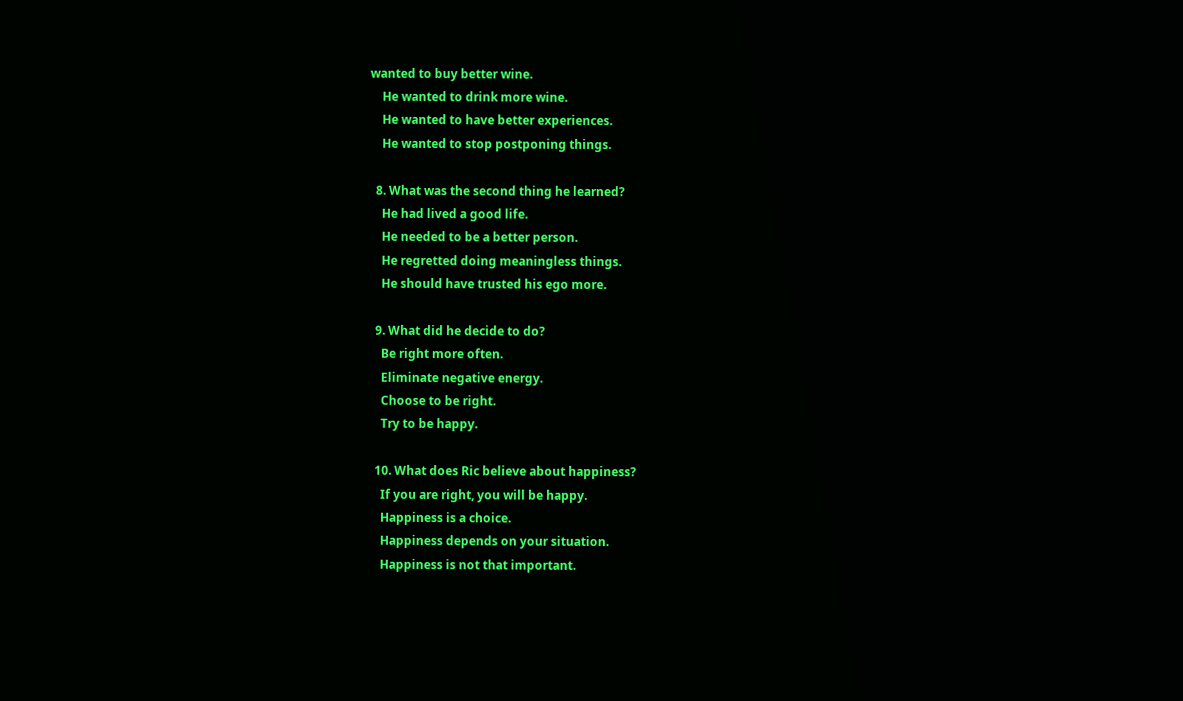wanted to buy better wine.
    He wanted to drink more wine.
    He wanted to have better experiences.
    He wanted to stop postponing things.

  8. What was the second thing he learned?
    He had lived a good life.
    He needed to be a better person.
    He regretted doing meaningless things.
    He should have trusted his ego more.

  9. What did he decide to do?
    Be right more often.
    Eliminate negative energy.
    Choose to be right.
    Try to be happy.

  10. What does Ric believe about happiness?
    If you are right, you will be happy.
    Happiness is a choice.
    Happiness depends on your situation.
    Happiness is not that important.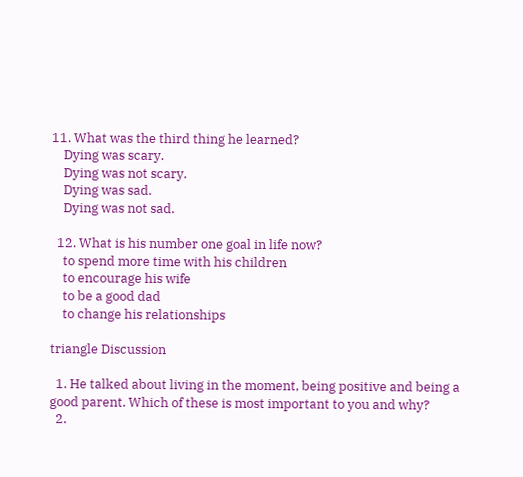11. What was the third thing he learned?
    Dying was scary.
    Dying was not scary.
    Dying was sad.
    Dying was not sad.

  12. What is his number one goal in life now?
    to spend more time with his children
    to encourage his wife
    to be a good dad
    to change his relationships

triangle Discussion

  1. He talked about living in the moment, being positive and being a good parent. Which of these is most important to you and why?
  2.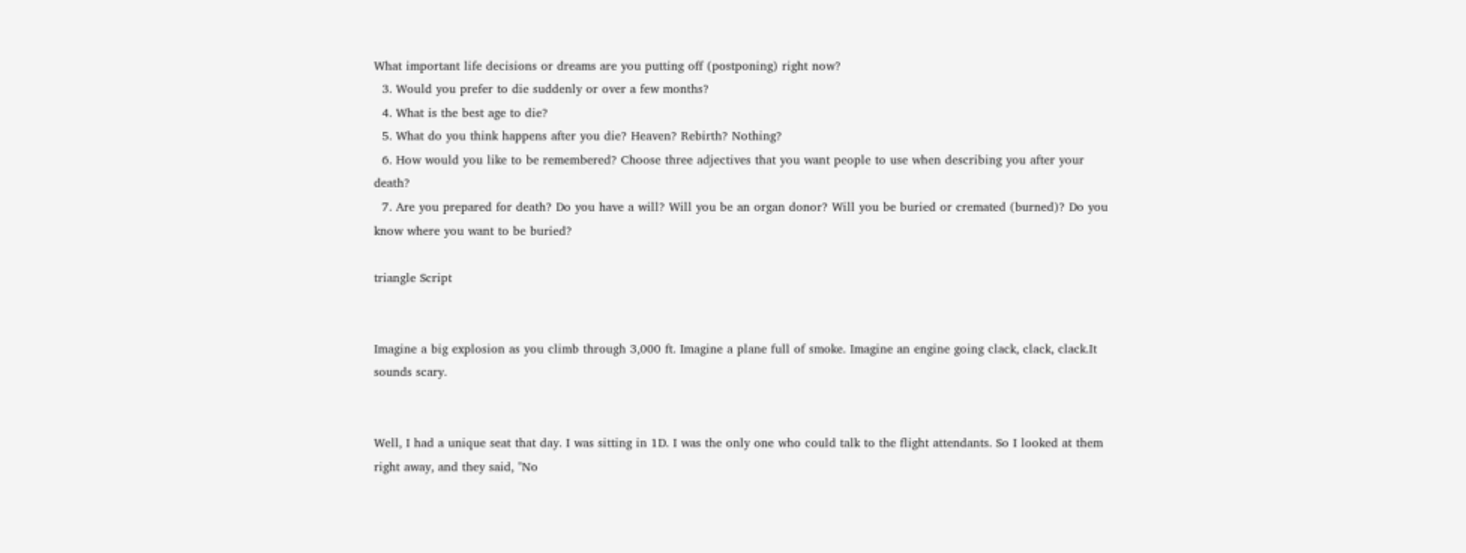What important life decisions or dreams are you putting off (postponing) right now?
  3. Would you prefer to die suddenly or over a few months?
  4. What is the best age to die?
  5. What do you think happens after you die? Heaven? Rebirth? Nothing?
  6. How would you like to be remembered? Choose three adjectives that you want people to use when describing you after your death?
  7. Are you prepared for death? Do you have a will? Will you be an organ donor? Will you be buried or cremated (burned)? Do you know where you want to be buried?

triangle Script


Imagine a big explosion as you climb through 3,000 ft. Imagine a plane full of smoke. Imagine an engine going clack, clack, clack.It sounds scary.


Well, I had a unique seat that day. I was sitting in 1D. I was the only one who could talk to the flight attendants. So I looked at them right away, and they said, "No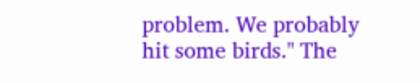problem. We probably hit some birds." The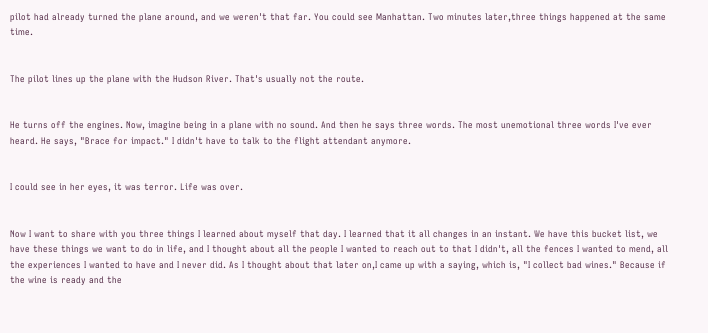pilot had already turned the plane around, and we weren't that far. You could see Manhattan. Two minutes later,three things happened at the same time.


The pilot lines up the plane with the Hudson River. That's usually not the route.


He turns off the engines. Now, imagine being in a plane with no sound. And then he says three words. The most unemotional three words I've ever heard. He says, "Brace for impact." I didn't have to talk to the flight attendant anymore.


I could see in her eyes, it was terror. Life was over.


Now I want to share with you three things I learned about myself that day. I learned that it all changes in an instant. We have this bucket list, we have these things we want to do in life, and I thought about all the people I wanted to reach out to that I didn't, all the fences I wanted to mend, all the experiences I wanted to have and I never did. As I thought about that later on,I came up with a saying, which is, "I collect bad wines." Because if the wine is ready and the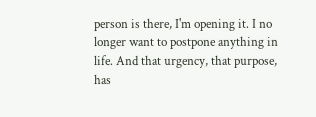person is there, I'm opening it. I no longer want to postpone anything in life. And that urgency, that purpose, has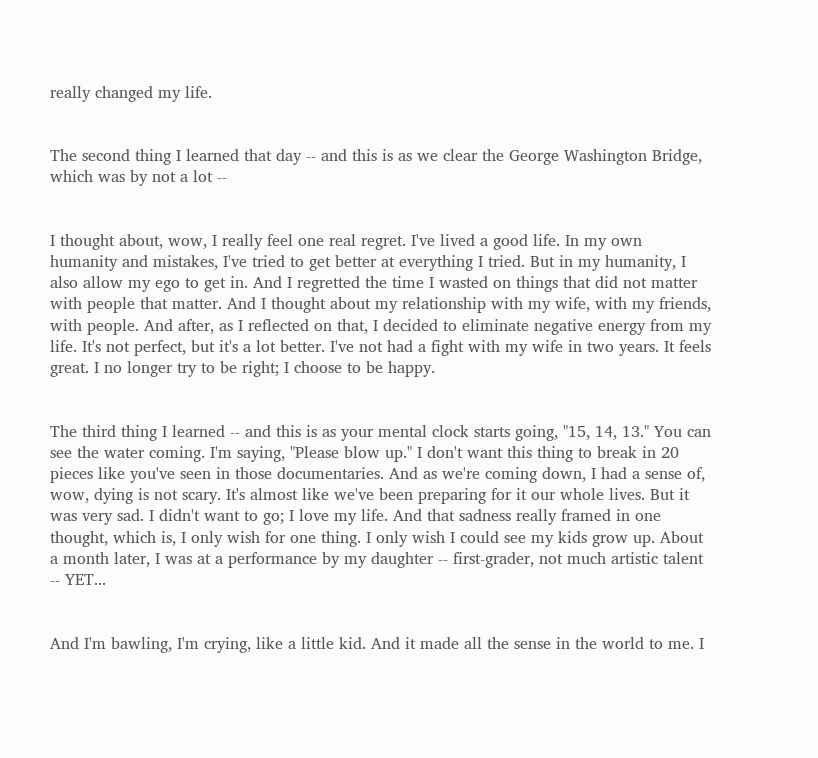really changed my life.


The second thing I learned that day -- and this is as we clear the George Washington Bridge, which was by not a lot --


I thought about, wow, I really feel one real regret. I've lived a good life. In my own humanity and mistakes, I've tried to get better at everything I tried. But in my humanity, I also allow my ego to get in. And I regretted the time I wasted on things that did not matter with people that matter. And I thought about my relationship with my wife, with my friends, with people. And after, as I reflected on that, I decided to eliminate negative energy from my life. It's not perfect, but it's a lot better. I've not had a fight with my wife in two years. It feels great. I no longer try to be right; I choose to be happy.


The third thing I learned -- and this is as your mental clock starts going, "15, 14, 13." You can see the water coming. I'm saying, "Please blow up." I don't want this thing to break in 20 pieces like you've seen in those documentaries. And as we're coming down, I had a sense of, wow, dying is not scary. It's almost like we've been preparing for it our whole lives. But it was very sad. I didn't want to go; I love my life. And that sadness really framed in one thought, which is, I only wish for one thing. I only wish I could see my kids grow up. About a month later, I was at a performance by my daughter -- first-grader, not much artistic talent -- YET...


And I'm bawling, I'm crying, like a little kid. And it made all the sense in the world to me. I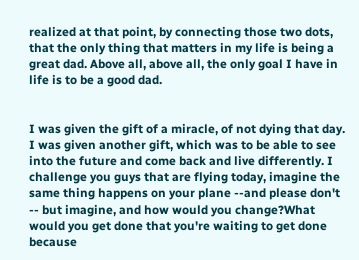realized at that point, by connecting those two dots, that the only thing that matters in my life is being a great dad. Above all, above all, the only goal I have in life is to be a good dad.


I was given the gift of a miracle, of not dying that day. I was given another gift, which was to be able to see into the future and come back and live differently. I challenge you guys that are flying today, imagine the same thing happens on your plane --and please don't -- but imagine, and how would you change?What would you get done that you're waiting to get done because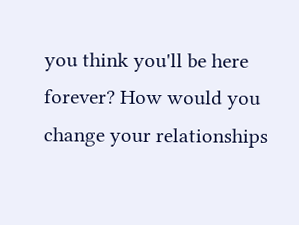you think you'll be here forever? How would you change your relationships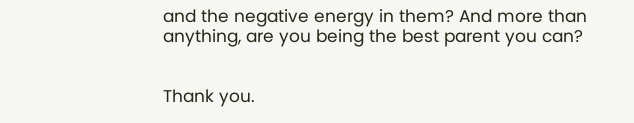and the negative energy in them? And more than anything, are you being the best parent you can?


Thank you.